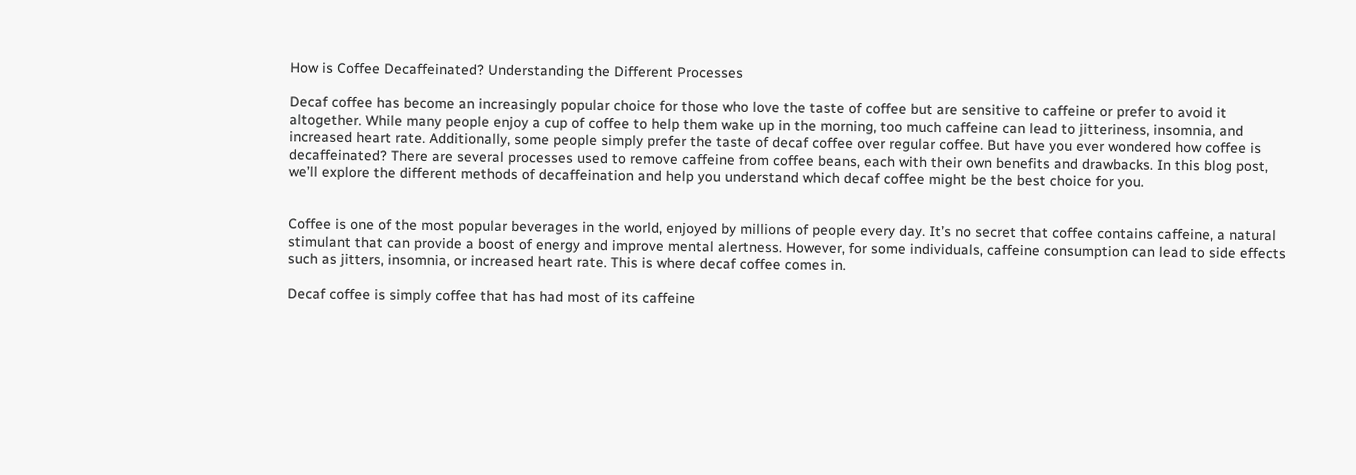How is Coffee Decaffeinated? Understanding the Different Processes

Decaf coffee has become an increasingly popular choice for those who love the taste of coffee but are sensitive to caffeine or prefer to avoid it altogether. While many people enjoy a cup of coffee to help them wake up in the morning, too much caffeine can lead to jitteriness, insomnia, and increased heart rate. Additionally, some people simply prefer the taste of decaf coffee over regular coffee. But have you ever wondered how coffee is decaffeinated? There are several processes used to remove caffeine from coffee beans, each with their own benefits and drawbacks. In this blog post, we’ll explore the different methods of decaffeination and help you understand which decaf coffee might be the best choice for you.


Coffee is one of the most popular beverages in the world, enjoyed by millions of people every day. It’s no secret that coffee contains caffeine, a natural stimulant that can provide a boost of energy and improve mental alertness. However, for some individuals, caffeine consumption can lead to side effects such as jitters, insomnia, or increased heart rate. This is where decaf coffee comes in.

Decaf coffee is simply coffee that has had most of its caffeine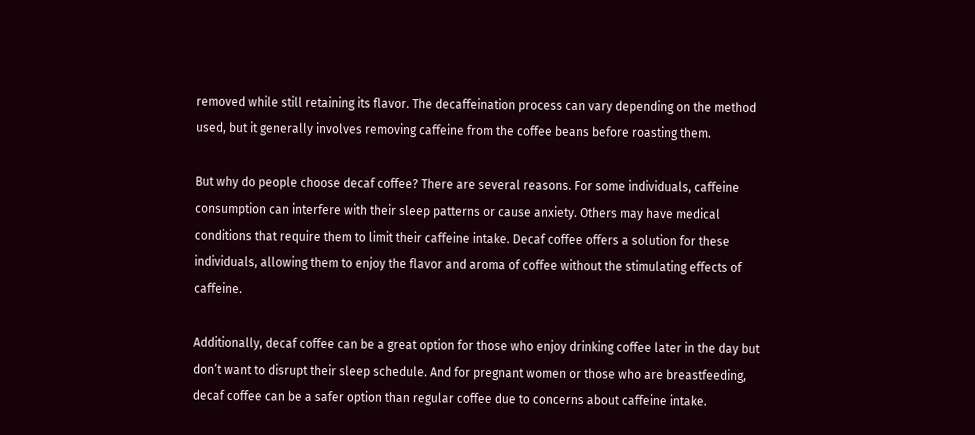removed while still retaining its flavor. The decaffeination process can vary depending on the method used, but it generally involves removing caffeine from the coffee beans before roasting them.

But why do people choose decaf coffee? There are several reasons. For some individuals, caffeine consumption can interfere with their sleep patterns or cause anxiety. Others may have medical conditions that require them to limit their caffeine intake. Decaf coffee offers a solution for these individuals, allowing them to enjoy the flavor and aroma of coffee without the stimulating effects of caffeine.

Additionally, decaf coffee can be a great option for those who enjoy drinking coffee later in the day but don’t want to disrupt their sleep schedule. And for pregnant women or those who are breastfeeding, decaf coffee can be a safer option than regular coffee due to concerns about caffeine intake.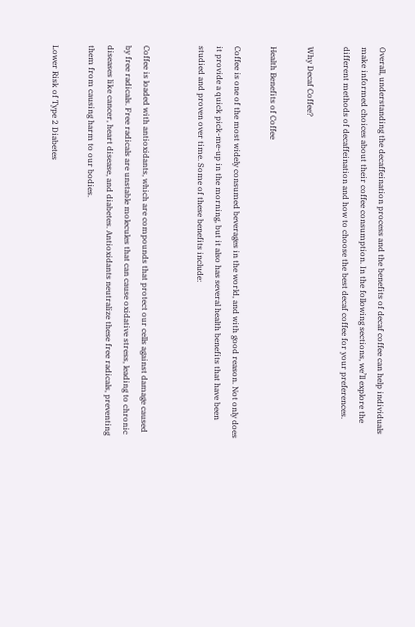Overall, understanding the decaffeination process and the benefits of decaf coffee can help individuals make informed choices about their coffee consumption. In the following sections, we’ll explore the different methods of decaffeination and how to choose the best decaf coffee for your preferences.

Why Decaf Coffee?

Health Benefits of Coffee

Coffee is one of the most widely consumed beverages in the world, and with good reason. Not only does it provide a quick pick-me-up in the morning, but it also has several health benefits that have been studied and proven over time. Some of these benefits include:


Coffee is loaded with antioxidants, which are compounds that protect our cells against damage caused by free radicals. Free radicals are unstable molecules that can cause oxidative stress, leading to chronic diseases like cancer, heart disease, and diabetes. Antioxidants neutralize these free radicals, preventing them from causing harm to our bodies.

Lower Risk of Type 2 Diabetes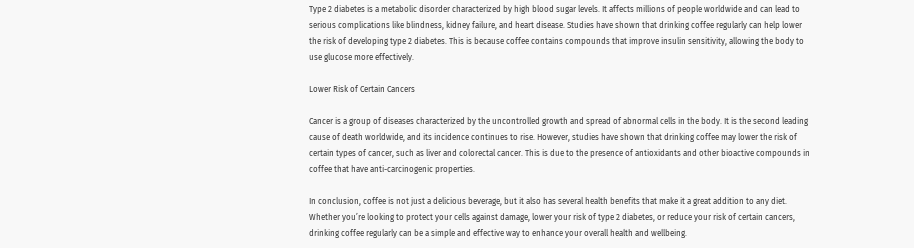Type 2 diabetes is a metabolic disorder characterized by high blood sugar levels. It affects millions of people worldwide and can lead to serious complications like blindness, kidney failure, and heart disease. Studies have shown that drinking coffee regularly can help lower the risk of developing type 2 diabetes. This is because coffee contains compounds that improve insulin sensitivity, allowing the body to use glucose more effectively.

Lower Risk of Certain Cancers

Cancer is a group of diseases characterized by the uncontrolled growth and spread of abnormal cells in the body. It is the second leading cause of death worldwide, and its incidence continues to rise. However, studies have shown that drinking coffee may lower the risk of certain types of cancer, such as liver and colorectal cancer. This is due to the presence of antioxidants and other bioactive compounds in coffee that have anti-carcinogenic properties.

In conclusion, coffee is not just a delicious beverage, but it also has several health benefits that make it a great addition to any diet. Whether you’re looking to protect your cells against damage, lower your risk of type 2 diabetes, or reduce your risk of certain cancers, drinking coffee regularly can be a simple and effective way to enhance your overall health and wellbeing.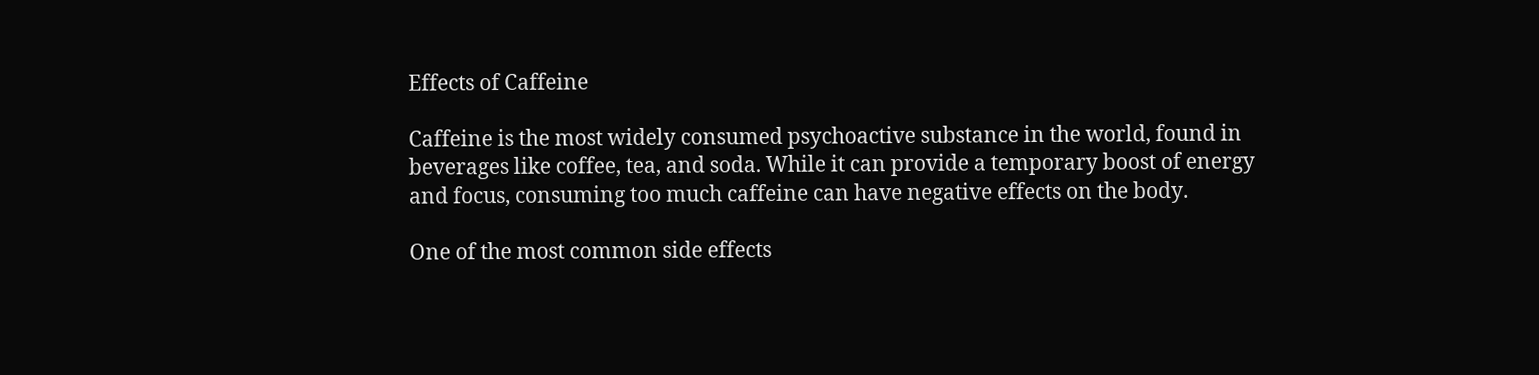Effects of Caffeine

Caffeine is the most widely consumed psychoactive substance in the world, found in beverages like coffee, tea, and soda. While it can provide a temporary boost of energy and focus, consuming too much caffeine can have negative effects on the body.

One of the most common side effects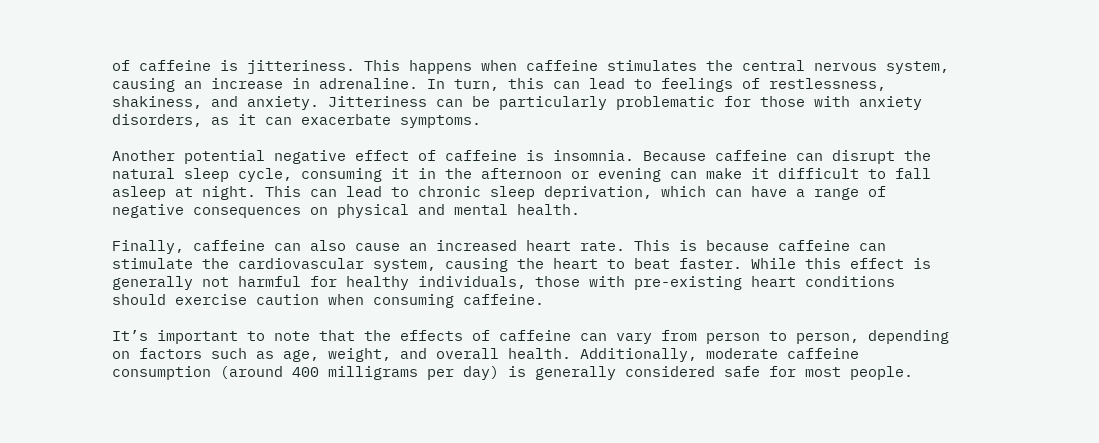of caffeine is jitteriness. This happens when caffeine stimulates the central nervous system, causing an increase in adrenaline. In turn, this can lead to feelings of restlessness, shakiness, and anxiety. Jitteriness can be particularly problematic for those with anxiety disorders, as it can exacerbate symptoms.

Another potential negative effect of caffeine is insomnia. Because caffeine can disrupt the natural sleep cycle, consuming it in the afternoon or evening can make it difficult to fall asleep at night. This can lead to chronic sleep deprivation, which can have a range of negative consequences on physical and mental health.

Finally, caffeine can also cause an increased heart rate. This is because caffeine can stimulate the cardiovascular system, causing the heart to beat faster. While this effect is generally not harmful for healthy individuals, those with pre-existing heart conditions should exercise caution when consuming caffeine.

It’s important to note that the effects of caffeine can vary from person to person, depending on factors such as age, weight, and overall health. Additionally, moderate caffeine consumption (around 400 milligrams per day) is generally considered safe for most people.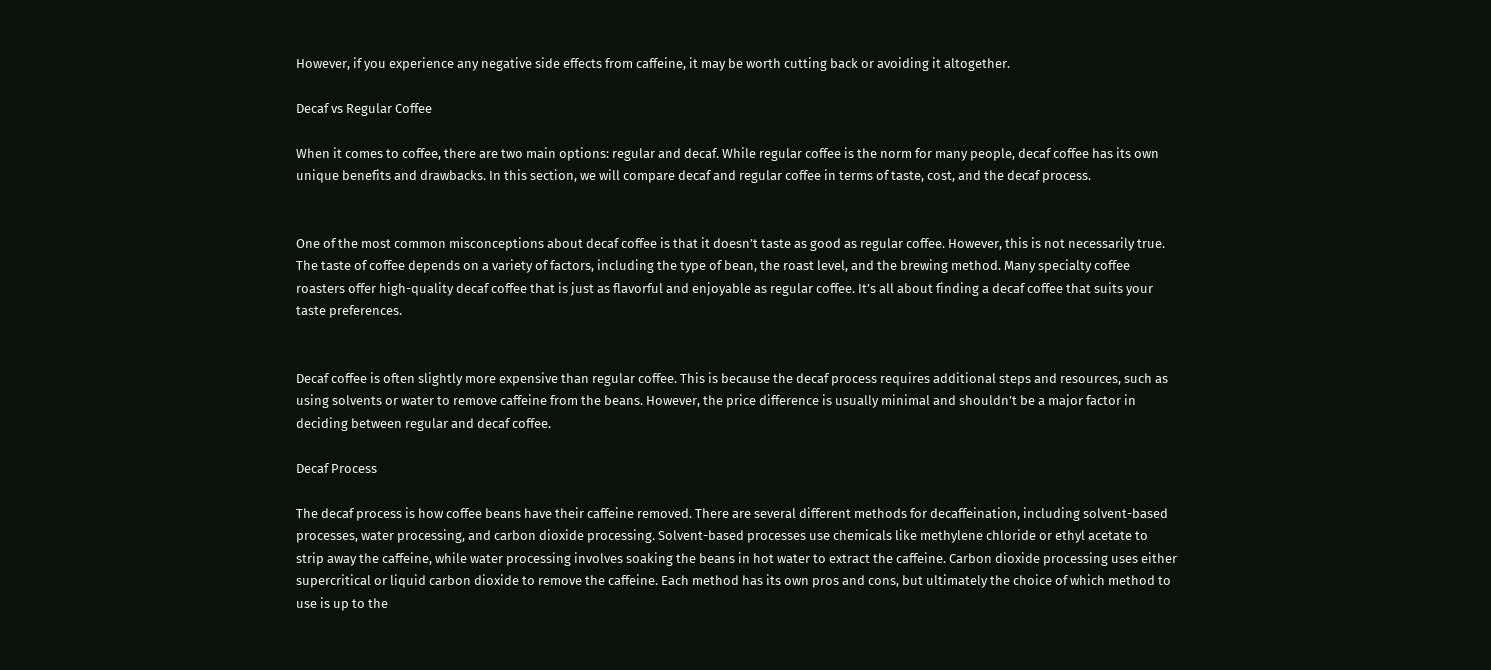However, if you experience any negative side effects from caffeine, it may be worth cutting back or avoiding it altogether.

Decaf vs Regular Coffee

When it comes to coffee, there are two main options: regular and decaf. While regular coffee is the norm for many people, decaf coffee has its own unique benefits and drawbacks. In this section, we will compare decaf and regular coffee in terms of taste, cost, and the decaf process.


One of the most common misconceptions about decaf coffee is that it doesn’t taste as good as regular coffee. However, this is not necessarily true. The taste of coffee depends on a variety of factors, including the type of bean, the roast level, and the brewing method. Many specialty coffee roasters offer high-quality decaf coffee that is just as flavorful and enjoyable as regular coffee. It’s all about finding a decaf coffee that suits your taste preferences.


Decaf coffee is often slightly more expensive than regular coffee. This is because the decaf process requires additional steps and resources, such as using solvents or water to remove caffeine from the beans. However, the price difference is usually minimal and shouldn’t be a major factor in deciding between regular and decaf coffee.

Decaf Process

The decaf process is how coffee beans have their caffeine removed. There are several different methods for decaffeination, including solvent-based processes, water processing, and carbon dioxide processing. Solvent-based processes use chemicals like methylene chloride or ethyl acetate to strip away the caffeine, while water processing involves soaking the beans in hot water to extract the caffeine. Carbon dioxide processing uses either supercritical or liquid carbon dioxide to remove the caffeine. Each method has its own pros and cons, but ultimately the choice of which method to use is up to the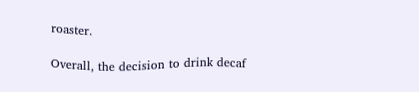roaster.

Overall, the decision to drink decaf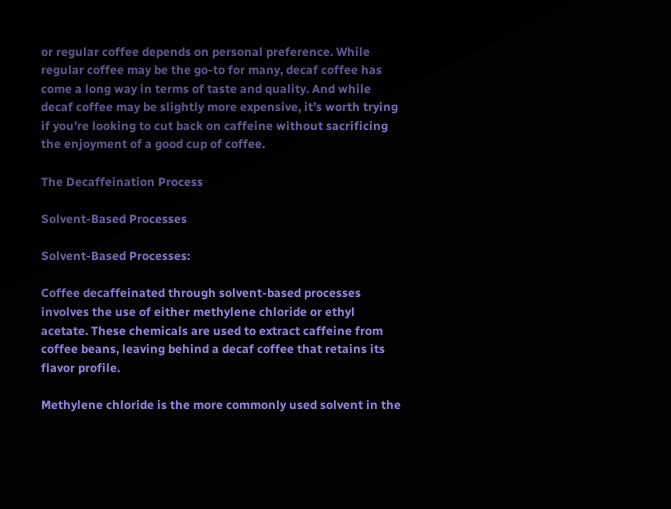or regular coffee depends on personal preference. While regular coffee may be the go-to for many, decaf coffee has come a long way in terms of taste and quality. And while decaf coffee may be slightly more expensive, it’s worth trying if you’re looking to cut back on caffeine without sacrificing the enjoyment of a good cup of coffee.

The Decaffeination Process

Solvent-Based Processes

Solvent-Based Processes:

Coffee decaffeinated through solvent-based processes involves the use of either methylene chloride or ethyl acetate. These chemicals are used to extract caffeine from coffee beans, leaving behind a decaf coffee that retains its flavor profile.

Methylene chloride is the more commonly used solvent in the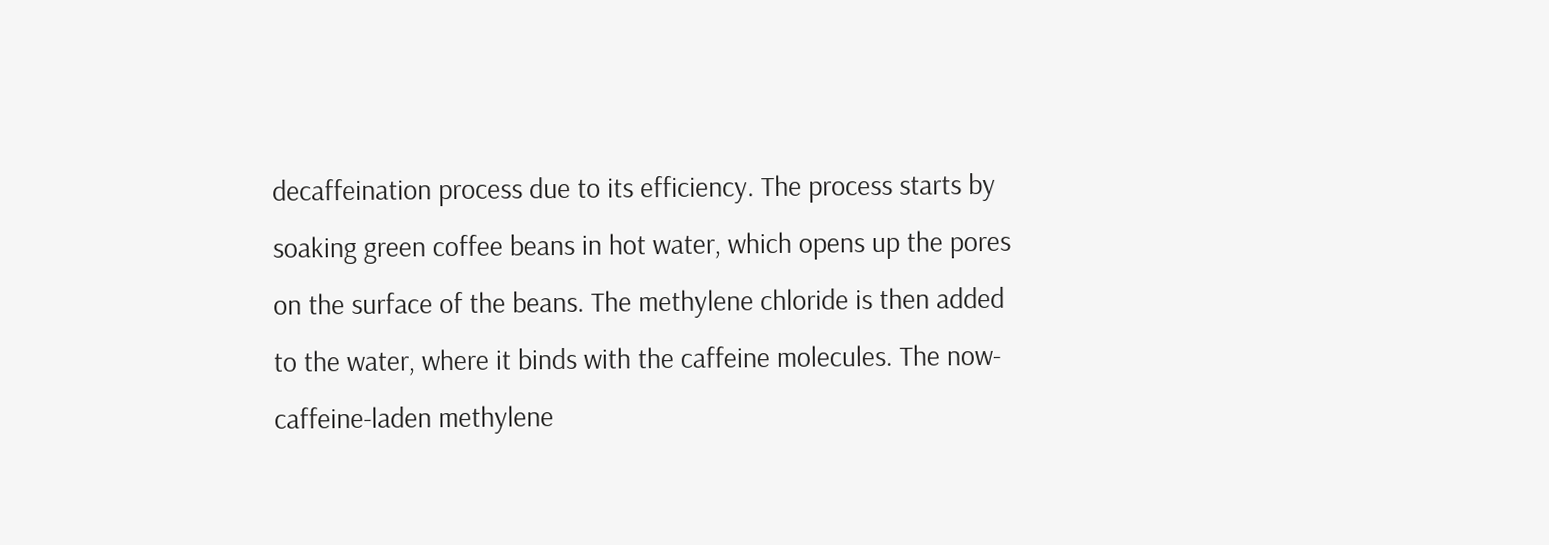decaffeination process due to its efficiency. The process starts by soaking green coffee beans in hot water, which opens up the pores on the surface of the beans. The methylene chloride is then added to the water, where it binds with the caffeine molecules. The now-caffeine-laden methylene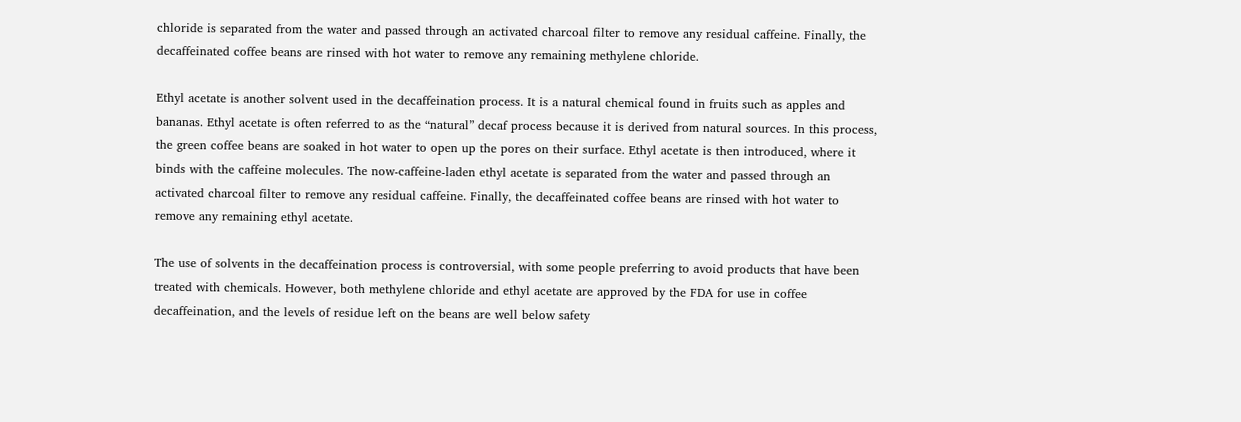chloride is separated from the water and passed through an activated charcoal filter to remove any residual caffeine. Finally, the decaffeinated coffee beans are rinsed with hot water to remove any remaining methylene chloride.

Ethyl acetate is another solvent used in the decaffeination process. It is a natural chemical found in fruits such as apples and bananas. Ethyl acetate is often referred to as the “natural” decaf process because it is derived from natural sources. In this process, the green coffee beans are soaked in hot water to open up the pores on their surface. Ethyl acetate is then introduced, where it binds with the caffeine molecules. The now-caffeine-laden ethyl acetate is separated from the water and passed through an activated charcoal filter to remove any residual caffeine. Finally, the decaffeinated coffee beans are rinsed with hot water to remove any remaining ethyl acetate.

The use of solvents in the decaffeination process is controversial, with some people preferring to avoid products that have been treated with chemicals. However, both methylene chloride and ethyl acetate are approved by the FDA for use in coffee decaffeination, and the levels of residue left on the beans are well below safety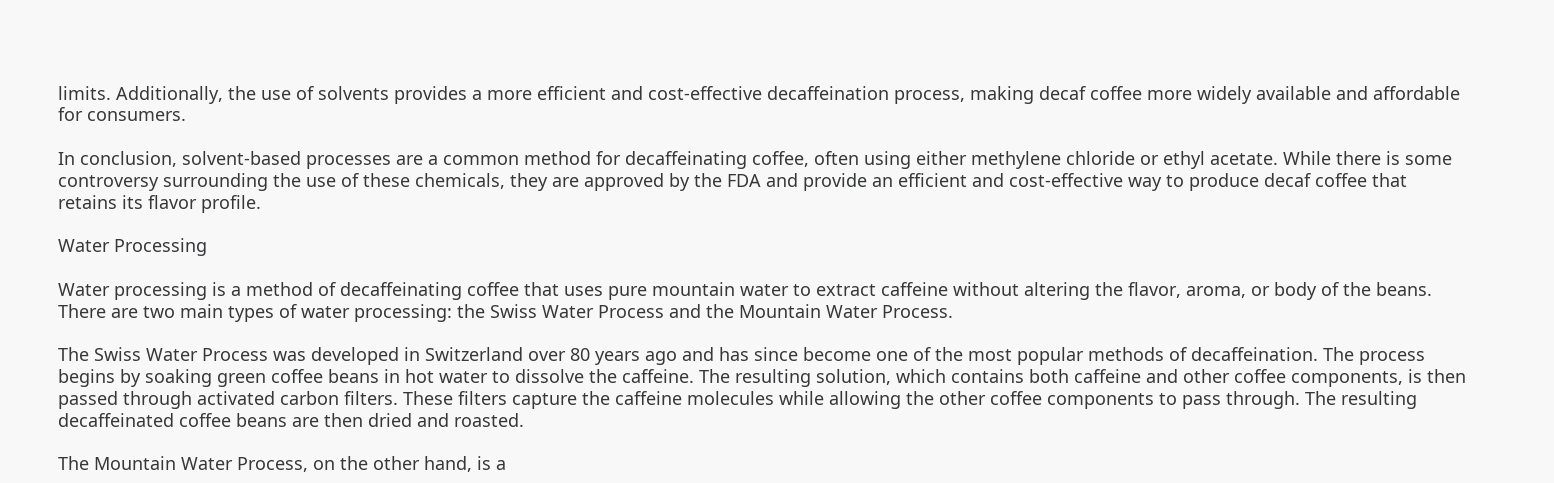limits. Additionally, the use of solvents provides a more efficient and cost-effective decaffeination process, making decaf coffee more widely available and affordable for consumers.

In conclusion, solvent-based processes are a common method for decaffeinating coffee, often using either methylene chloride or ethyl acetate. While there is some controversy surrounding the use of these chemicals, they are approved by the FDA and provide an efficient and cost-effective way to produce decaf coffee that retains its flavor profile.

Water Processing

Water processing is a method of decaffeinating coffee that uses pure mountain water to extract caffeine without altering the flavor, aroma, or body of the beans. There are two main types of water processing: the Swiss Water Process and the Mountain Water Process.

The Swiss Water Process was developed in Switzerland over 80 years ago and has since become one of the most popular methods of decaffeination. The process begins by soaking green coffee beans in hot water to dissolve the caffeine. The resulting solution, which contains both caffeine and other coffee components, is then passed through activated carbon filters. These filters capture the caffeine molecules while allowing the other coffee components to pass through. The resulting decaffeinated coffee beans are then dried and roasted.

The Mountain Water Process, on the other hand, is a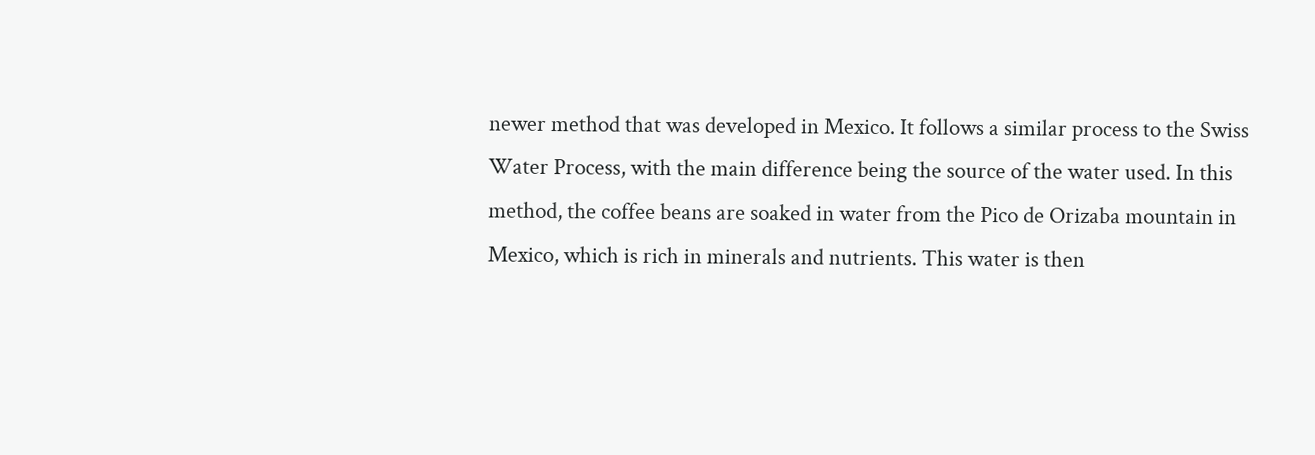newer method that was developed in Mexico. It follows a similar process to the Swiss Water Process, with the main difference being the source of the water used. In this method, the coffee beans are soaked in water from the Pico de Orizaba mountain in Mexico, which is rich in minerals and nutrients. This water is then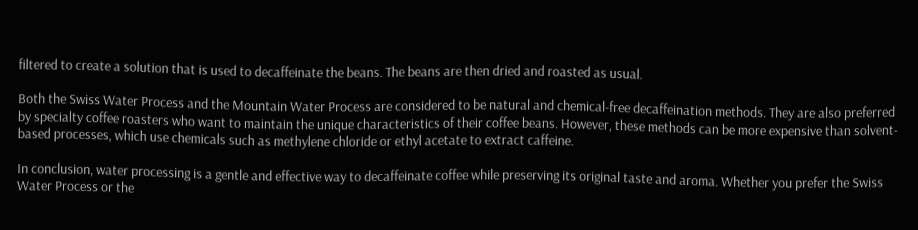filtered to create a solution that is used to decaffeinate the beans. The beans are then dried and roasted as usual.

Both the Swiss Water Process and the Mountain Water Process are considered to be natural and chemical-free decaffeination methods. They are also preferred by specialty coffee roasters who want to maintain the unique characteristics of their coffee beans. However, these methods can be more expensive than solvent-based processes, which use chemicals such as methylene chloride or ethyl acetate to extract caffeine.

In conclusion, water processing is a gentle and effective way to decaffeinate coffee while preserving its original taste and aroma. Whether you prefer the Swiss Water Process or the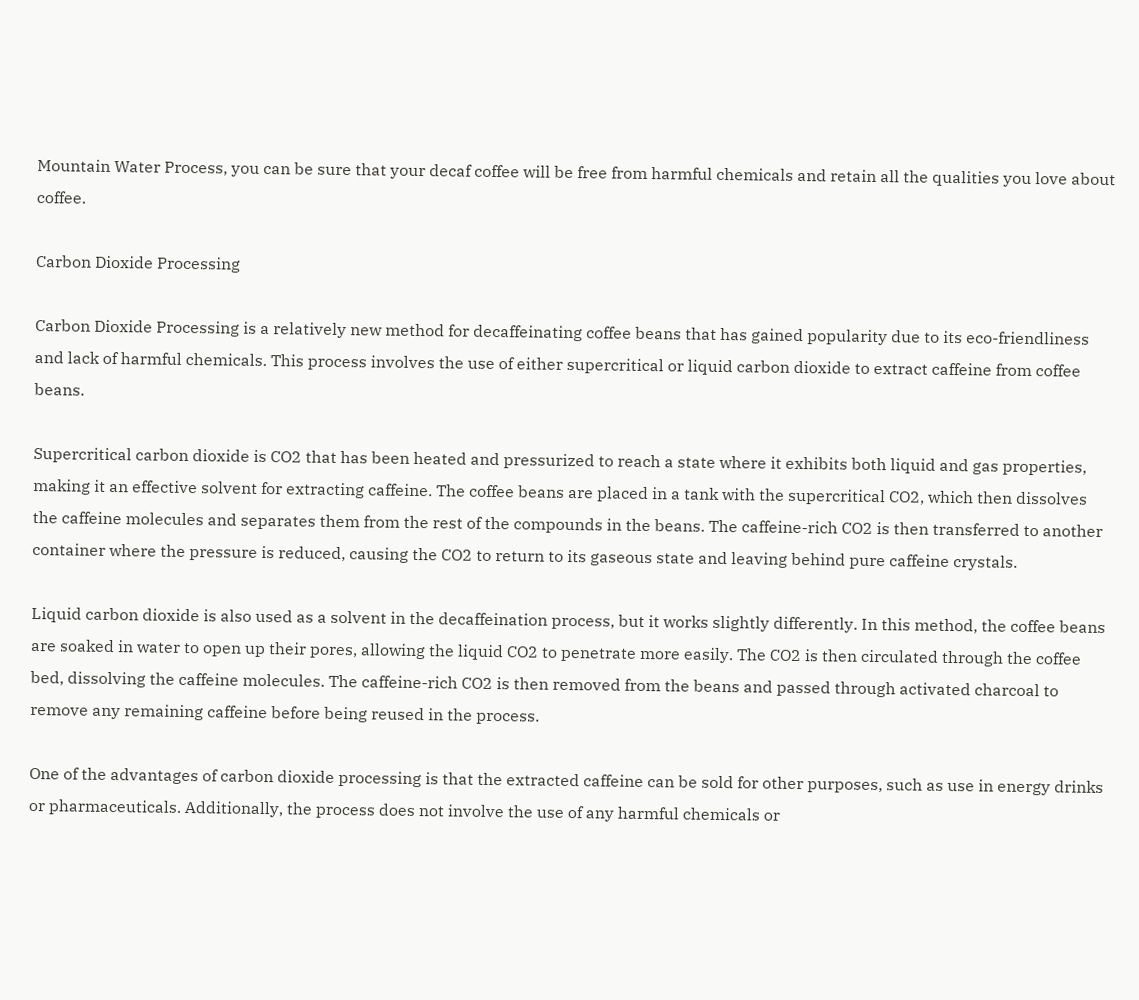Mountain Water Process, you can be sure that your decaf coffee will be free from harmful chemicals and retain all the qualities you love about coffee.

Carbon Dioxide Processing

Carbon Dioxide Processing is a relatively new method for decaffeinating coffee beans that has gained popularity due to its eco-friendliness and lack of harmful chemicals. This process involves the use of either supercritical or liquid carbon dioxide to extract caffeine from coffee beans.

Supercritical carbon dioxide is CO2 that has been heated and pressurized to reach a state where it exhibits both liquid and gas properties, making it an effective solvent for extracting caffeine. The coffee beans are placed in a tank with the supercritical CO2, which then dissolves the caffeine molecules and separates them from the rest of the compounds in the beans. The caffeine-rich CO2 is then transferred to another container where the pressure is reduced, causing the CO2 to return to its gaseous state and leaving behind pure caffeine crystals.

Liquid carbon dioxide is also used as a solvent in the decaffeination process, but it works slightly differently. In this method, the coffee beans are soaked in water to open up their pores, allowing the liquid CO2 to penetrate more easily. The CO2 is then circulated through the coffee bed, dissolving the caffeine molecules. The caffeine-rich CO2 is then removed from the beans and passed through activated charcoal to remove any remaining caffeine before being reused in the process.

One of the advantages of carbon dioxide processing is that the extracted caffeine can be sold for other purposes, such as use in energy drinks or pharmaceuticals. Additionally, the process does not involve the use of any harmful chemicals or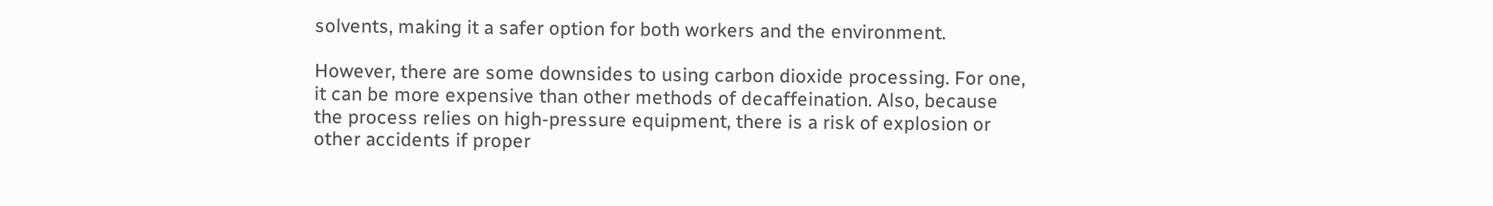solvents, making it a safer option for both workers and the environment.

However, there are some downsides to using carbon dioxide processing. For one, it can be more expensive than other methods of decaffeination. Also, because the process relies on high-pressure equipment, there is a risk of explosion or other accidents if proper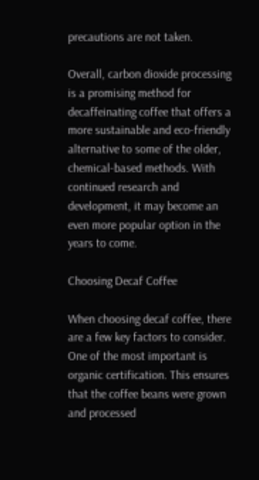precautions are not taken.

Overall, carbon dioxide processing is a promising method for decaffeinating coffee that offers a more sustainable and eco-friendly alternative to some of the older, chemical-based methods. With continued research and development, it may become an even more popular option in the years to come.

Choosing Decaf Coffee

When choosing decaf coffee, there are a few key factors to consider. One of the most important is organic certification. This ensures that the coffee beans were grown and processed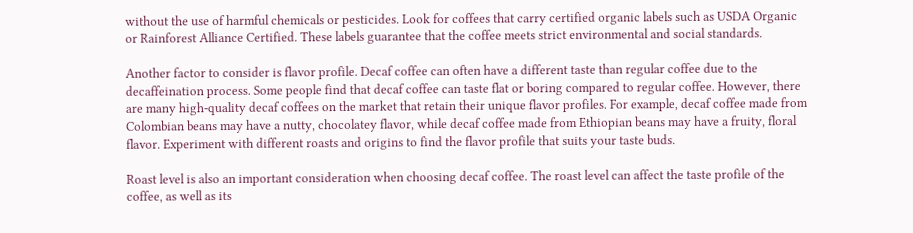without the use of harmful chemicals or pesticides. Look for coffees that carry certified organic labels such as USDA Organic or Rainforest Alliance Certified. These labels guarantee that the coffee meets strict environmental and social standards.

Another factor to consider is flavor profile. Decaf coffee can often have a different taste than regular coffee due to the decaffeination process. Some people find that decaf coffee can taste flat or boring compared to regular coffee. However, there are many high-quality decaf coffees on the market that retain their unique flavor profiles. For example, decaf coffee made from Colombian beans may have a nutty, chocolatey flavor, while decaf coffee made from Ethiopian beans may have a fruity, floral flavor. Experiment with different roasts and origins to find the flavor profile that suits your taste buds.

Roast level is also an important consideration when choosing decaf coffee. The roast level can affect the taste profile of the coffee, as well as its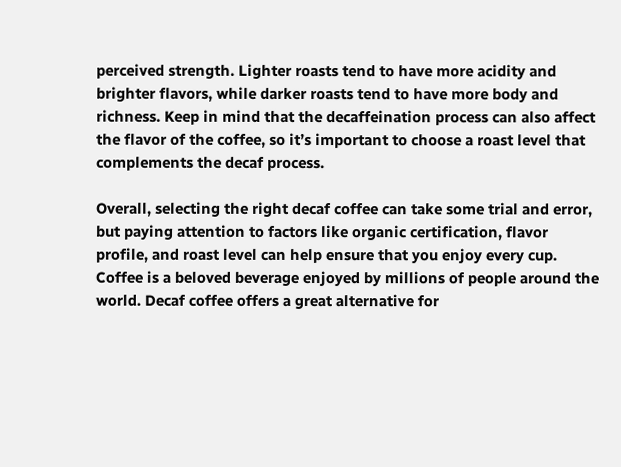perceived strength. Lighter roasts tend to have more acidity and brighter flavors, while darker roasts tend to have more body and richness. Keep in mind that the decaffeination process can also affect the flavor of the coffee, so it’s important to choose a roast level that complements the decaf process.

Overall, selecting the right decaf coffee can take some trial and error, but paying attention to factors like organic certification, flavor profile, and roast level can help ensure that you enjoy every cup.
Coffee is a beloved beverage enjoyed by millions of people around the world. Decaf coffee offers a great alternative for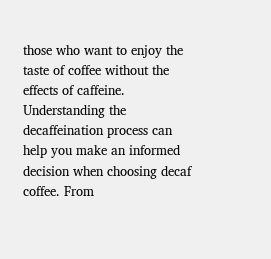those who want to enjoy the taste of coffee without the effects of caffeine. Understanding the decaffeination process can help you make an informed decision when choosing decaf coffee. From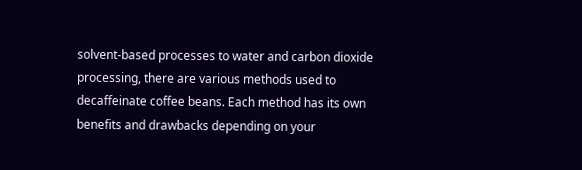solvent-based processes to water and carbon dioxide processing, there are various methods used to decaffeinate coffee beans. Each method has its own benefits and drawbacks depending on your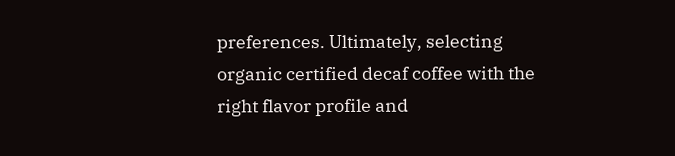preferences. Ultimately, selecting organic certified decaf coffee with the right flavor profile and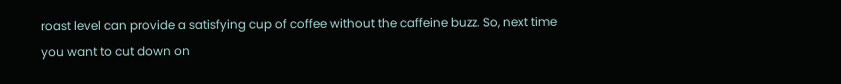roast level can provide a satisfying cup of coffee without the caffeine buzz. So, next time you want to cut down on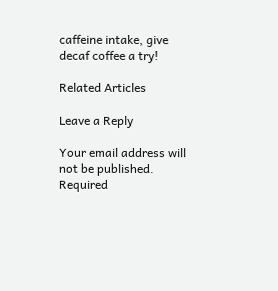caffeine intake, give decaf coffee a try!

Related Articles

Leave a Reply

Your email address will not be published. Required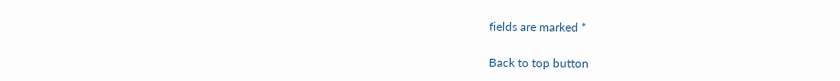fields are marked *

Back to top button